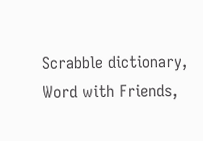Scrabble dictionary, Word with Friends,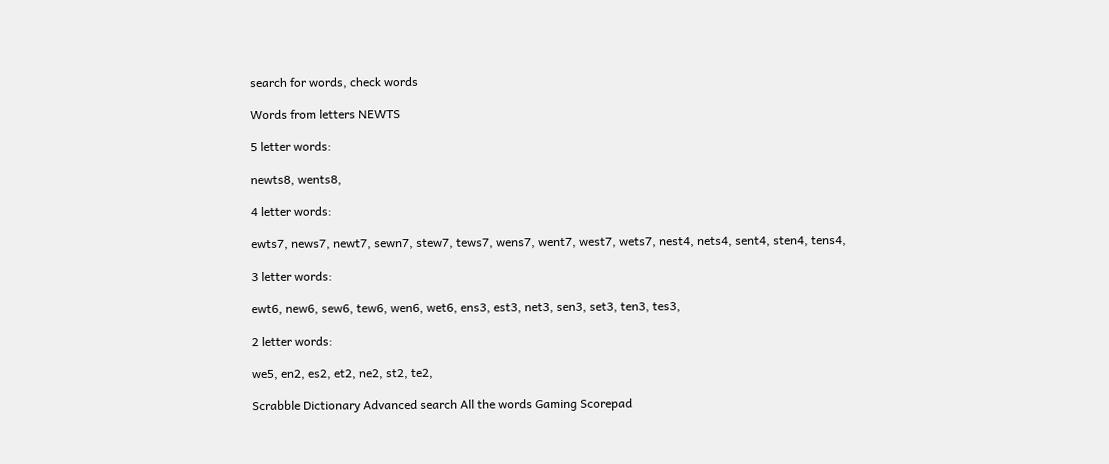search for words, check words

Words from letters NEWTS

5 letter words:

newts8, wents8,

4 letter words:

ewts7, news7, newt7, sewn7, stew7, tews7, wens7, went7, west7, wets7, nest4, nets4, sent4, sten4, tens4,

3 letter words:

ewt6, new6, sew6, tew6, wen6, wet6, ens3, est3, net3, sen3, set3, ten3, tes3,

2 letter words:

we5, en2, es2, et2, ne2, st2, te2,

Scrabble Dictionary Advanced search All the words Gaming Scorepad